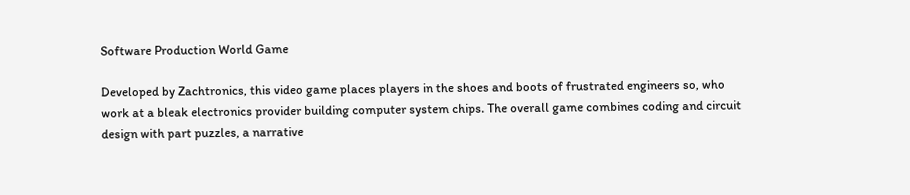Software Production World Game

Developed by Zachtronics, this video game places players in the shoes and boots of frustrated engineers so, who work at a bleak electronics provider building computer system chips. The overall game combines coding and circuit design with part puzzles, a narrative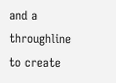and a throughline to create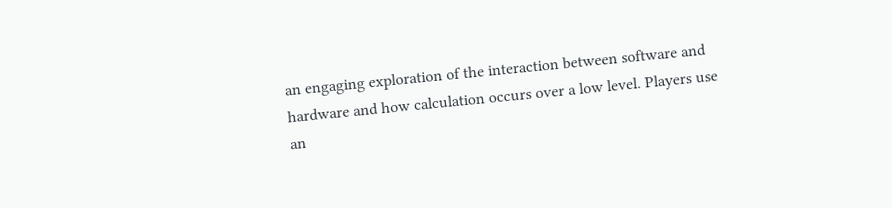an engaging exploration of the interaction between software and hardware and how calculation occurs over a low level. Players use an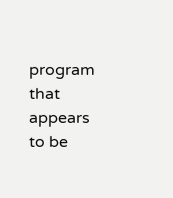program that appears to be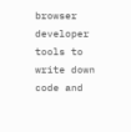browser developer tools to write down code and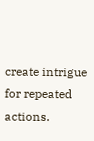create intrigue for repeated actions.